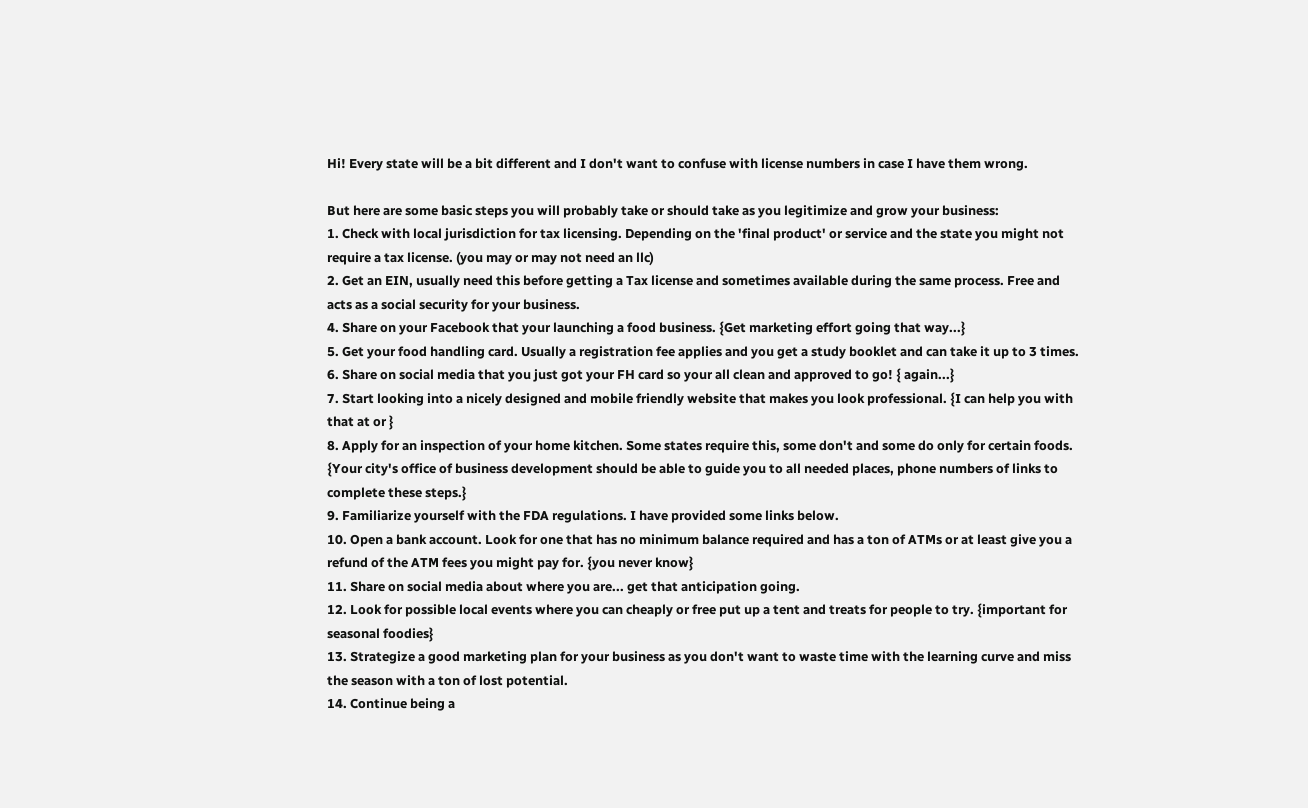Hi! Every state will be a bit different and I don't want to confuse with license numbers in case I have them wrong.

But here are some basic steps you will probably take or should take as you legitimize and grow your business:
1. Check with local jurisdiction for tax licensing. Depending on the 'final product' or service and the state you might not require a tax license. (you may or may not need an llc)
2. Get an EIN, usually need this before getting a Tax license and sometimes available during the same process. Free and acts as a social security for your business.
4. Share on your Facebook that your launching a food business. {Get marketing effort going that way...}
5. Get your food handling card. Usually a registration fee applies and you get a study booklet and can take it up to 3 times.
6. Share on social media that you just got your FH card so your all clean and approved to go! { again...}
7. Start looking into a nicely designed and mobile friendly website that makes you look professional. {I can help you with that at or }
8. Apply for an inspection of your home kitchen. Some states require this, some don't and some do only for certain foods.
{Your city's office of business development should be able to guide you to all needed places, phone numbers of links to complete these steps.}
9. Familiarize yourself with the FDA regulations. I have provided some links below.
10. Open a bank account. Look for one that has no minimum balance required and has a ton of ATMs or at least give you a refund of the ATM fees you might pay for. {you never know}
11. Share on social media about where you are... get that anticipation going.
12. Look for possible local events where you can cheaply or free put up a tent and treats for people to try. {important for seasonal foodies}
13. Strategize a good marketing plan for your business as you don't want to waste time with the learning curve and miss the season with a ton of lost potential.
14. Continue being a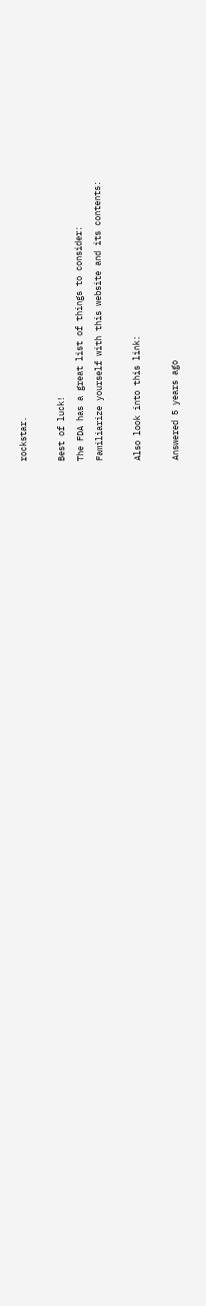rockstar.

Best of luck!
The FDA has a great list of things to consider:
Familiarize yourself with this website and its contents:

Also look into this link:

Answered 5 years ago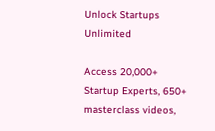Unlock Startups Unlimited

Access 20,000+ Startup Experts, 650+ masterclass videos,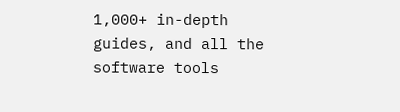1,000+ in-depth guides, and all the software tools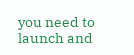you need to launch and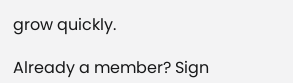grow quickly.

Already a member? Sign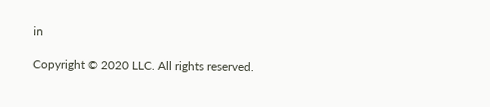in

Copyright © 2020 LLC. All rights reserved.